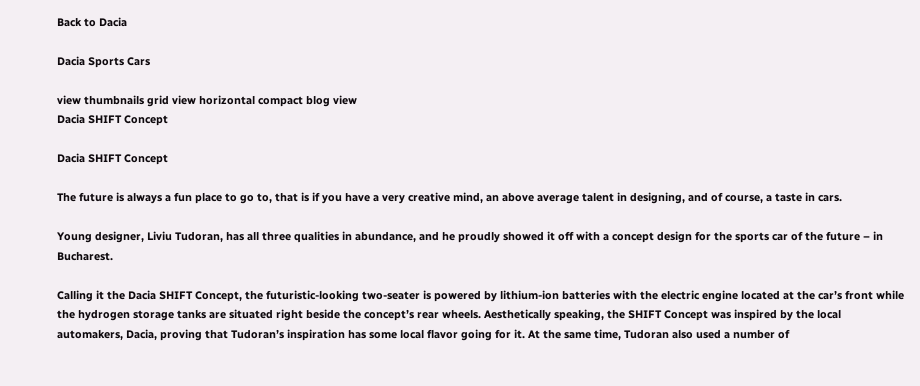Back to Dacia

Dacia Sports Cars

view thumbnails grid view horizontal compact blog view
Dacia SHIFT Concept

Dacia SHIFT Concept

The future is always a fun place to go to, that is if you have a very creative mind, an above average talent in designing, and of course, a taste in cars.

Young designer, Liviu Tudoran, has all three qualities in abundance, and he proudly showed it off with a concept design for the sports car of the future – in Bucharest.

Calling it the Dacia SHIFT Concept, the futuristic-looking two-seater is powered by lithium-ion batteries with the electric engine located at the car’s front while the hydrogen storage tanks are situated right beside the concept’s rear wheels. Aesthetically speaking, the SHIFT Concept was inspired by the local automakers, Dacia, proving that Tudoran’s inspiration has some local flavor going for it. At the same time, Tudoran also used a number of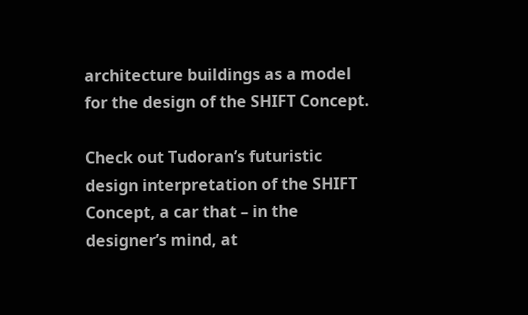architecture buildings as a model for the design of the SHIFT Concept.

Check out Tudoran’s futuristic design interpretation of the SHIFT Concept, a car that – in the designer’s mind, at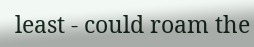least - could roam the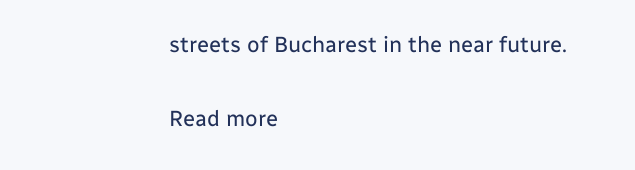streets of Bucharest in the near future.

Read more